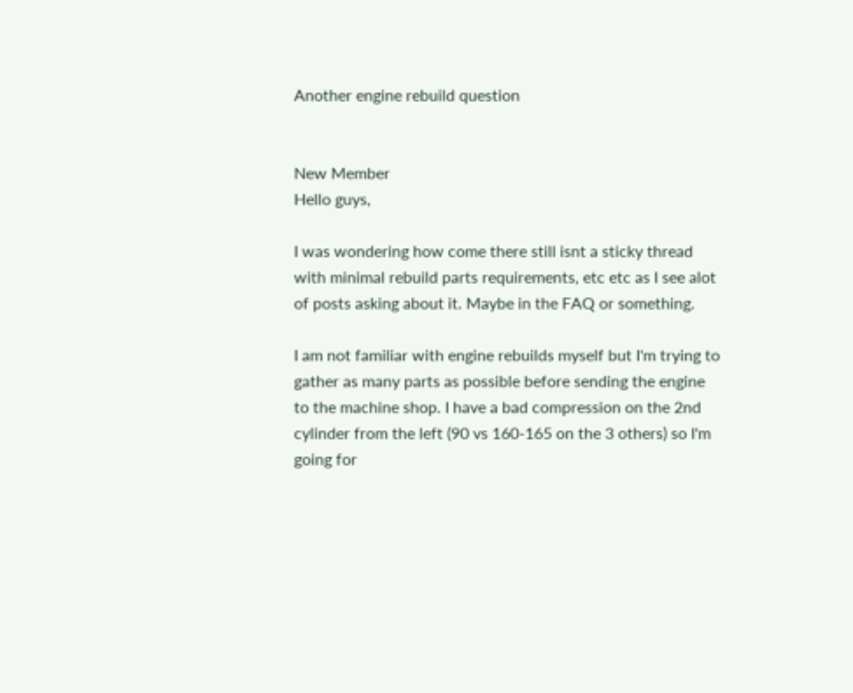Another engine rebuild question


New Member
Hello guys,

I was wondering how come there still isnt a sticky thread with minimal rebuild parts requirements, etc etc as I see alot of posts asking about it. Maybe in the FAQ or something.

I am not familiar with engine rebuilds myself but I'm trying to gather as many parts as possible before sending the engine to the machine shop. I have a bad compression on the 2nd cylinder from the left (90 vs 160-165 on the 3 others) so I'm going for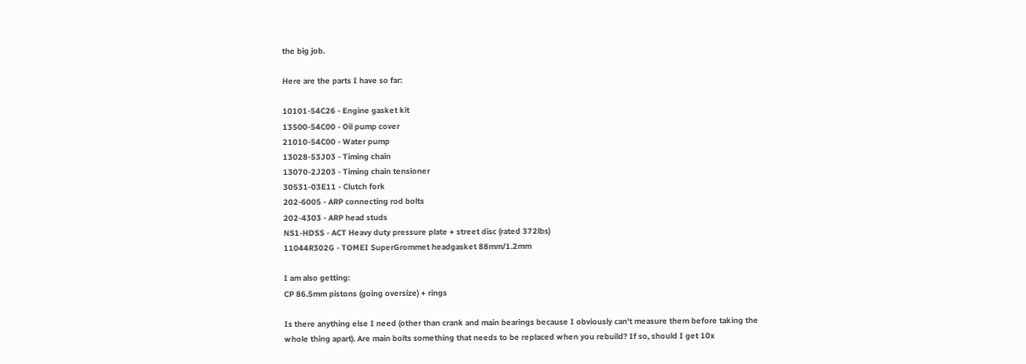the big job.

Here are the parts I have so far:

10101-54C26 - Engine gasket kit
13500-54C00 - Oil pump cover
21010-54C00 - Water pump
13028-53J03 - Timing chain
13070-2J203 - Timing chain tensioner
30531-03E11 - Clutch fork
202-6005 - ARP connecting rod bolts
202-4303 - ARP head studs
NS1-HDSS - ACT Heavy duty pressure plate + street disc (rated 372lbs)
11044R302G - TOMEI SuperGrommet headgasket 88mm/1.2mm

I am also getting:
CP 86.5mm pistons (going oversize) + rings

Is there anything else I need (other than crank and main bearings because I obviously can't measure them before taking the whole thing apart). Are main bolts something that needs to be replaced when you rebuild? If so, should I get 10x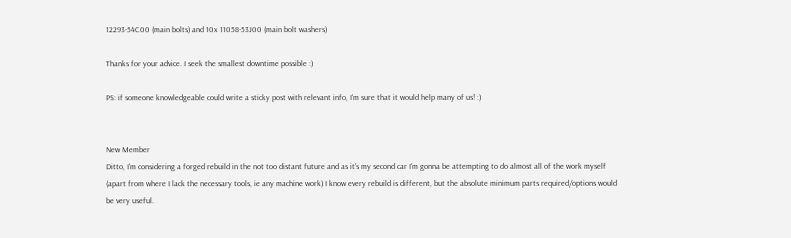12293-54C00 (main bolts) and 10x 11058-53J00 (main bolt washers)

Thanks for your advice. I seek the smallest downtime possible :)

PS: if someone knowledgeable could write a sticky post with relevant info, I'm sure that it would help many of us! :)


New Member
Ditto, I'm considering a forged rebuild in the not too distant future and as it's my second car I'm gonna be attempting to do almost all of the work myself (apart from where I lack the necessary tools, ie any machine work) I know every rebuild is different, but the absolute minimum parts required/options would be very useful.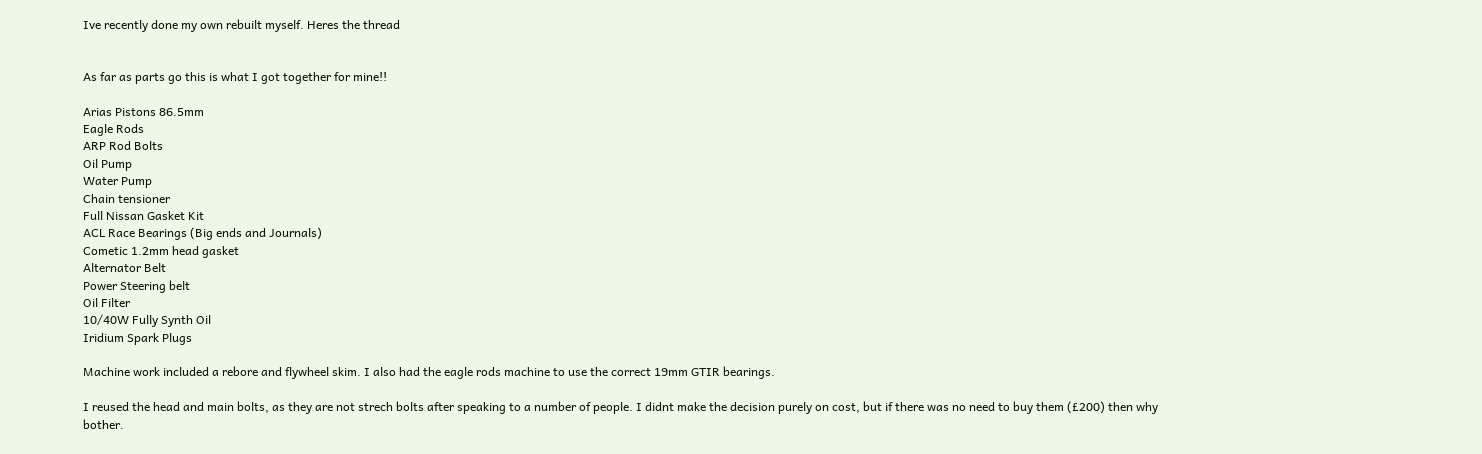Ive recently done my own rebuilt myself. Heres the thread


As far as parts go this is what I got together for mine!!

Arias Pistons 86.5mm
Eagle Rods
ARP Rod Bolts
Oil Pump
Water Pump
Chain tensioner
Full Nissan Gasket Kit
ACL Race Bearings (Big ends and Journals)
Cometic 1.2mm head gasket
Alternator Belt
Power Steering belt
Oil Filter
10/40W Fully Synth Oil
Iridium Spark Plugs

Machine work included a rebore and flywheel skim. I also had the eagle rods machine to use the correct 19mm GTIR bearings.

I reused the head and main bolts, as they are not strech bolts after speaking to a number of people. I didnt make the decision purely on cost, but if there was no need to buy them (£200) then why bother.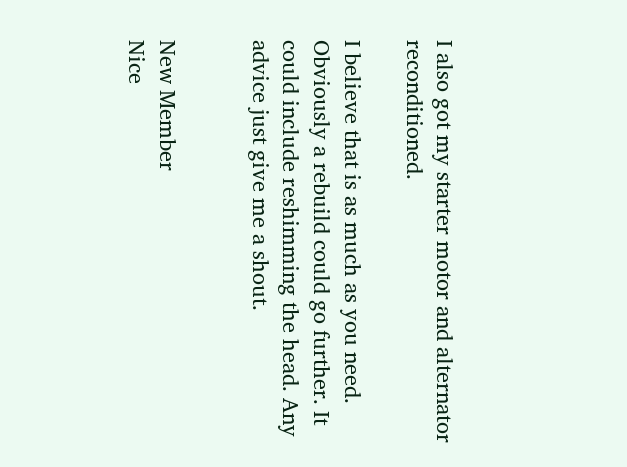I also got my starter motor and alternator reconditioned.

I believe that is as much as you need. Obviously a rebuild could go further. It could include reshimming the head. Any advice just give me a shout.


New Member
Nice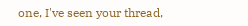one, I've seen your thread,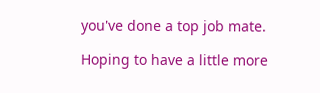you've done a top job mate.

Hoping to have a little more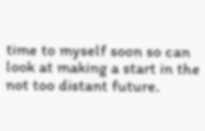time to myself soon so can look at making a start in the not too distant future.